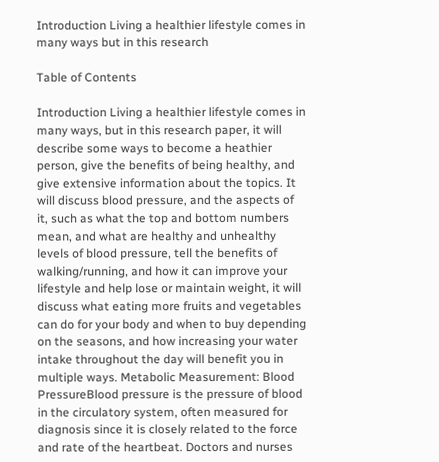Introduction Living a healthier lifestyle comes in many ways but in this research

Table of Contents

Introduction Living a healthier lifestyle comes in many ways, but in this research paper, it will describe some ways to become a heathier person, give the benefits of being healthy, and give extensive information about the topics. It will discuss blood pressure, and the aspects of it, such as what the top and bottom numbers mean, and what are healthy and unhealthy levels of blood pressure, tell the benefits of walking/running, and how it can improve your lifestyle and help lose or maintain weight, it will discuss what eating more fruits and vegetables can do for your body and when to buy depending on the seasons, and how increasing your water intake throughout the day will benefit you in multiple ways. Metabolic Measurement: Blood PressureBlood pressure is the pressure of blood in the circulatory system, often measured for diagnosis since it is closely related to the force and rate of the heartbeat. Doctors and nurses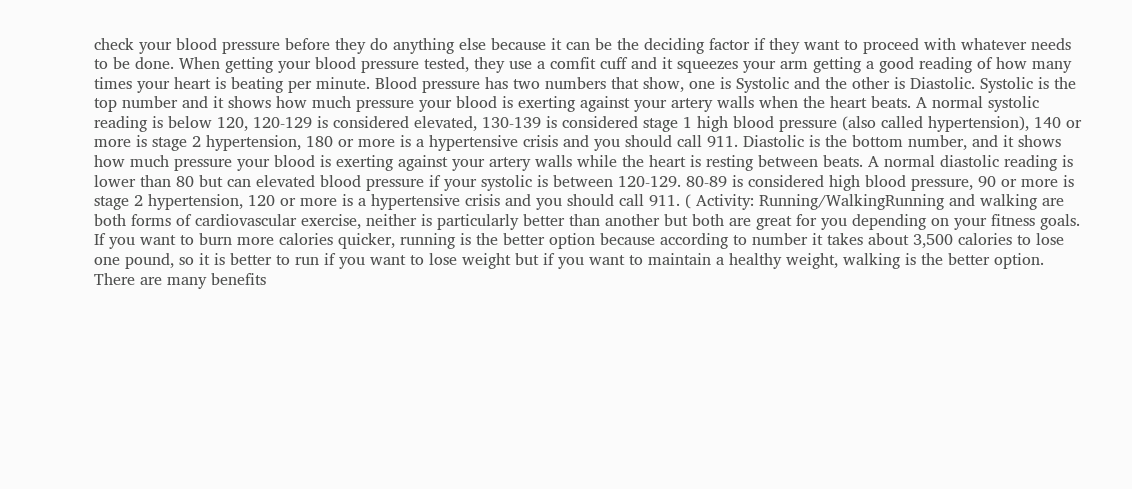check your blood pressure before they do anything else because it can be the deciding factor if they want to proceed with whatever needs to be done. When getting your blood pressure tested, they use a comfit cuff and it squeezes your arm getting a good reading of how many times your heart is beating per minute. Blood pressure has two numbers that show, one is Systolic and the other is Diastolic. Systolic is the top number and it shows how much pressure your blood is exerting against your artery walls when the heart beats. A normal systolic reading is below 120, 120-129 is considered elevated, 130-139 is considered stage 1 high blood pressure (also called hypertension), 140 or more is stage 2 hypertension, 180 or more is a hypertensive crisis and you should call 911. Diastolic is the bottom number, and it shows how much pressure your blood is exerting against your artery walls while the heart is resting between beats. A normal diastolic reading is lower than 80 but can elevated blood pressure if your systolic is between 120-129. 80-89 is considered high blood pressure, 90 or more is stage 2 hypertension, 120 or more is a hypertensive crisis and you should call 911. ( Activity: Running/WalkingRunning and walking are both forms of cardiovascular exercise, neither is particularly better than another but both are great for you depending on your fitness goals. If you want to burn more calories quicker, running is the better option because according to number it takes about 3,500 calories to lose one pound, so it is better to run if you want to lose weight but if you want to maintain a healthy weight, walking is the better option. There are many benefits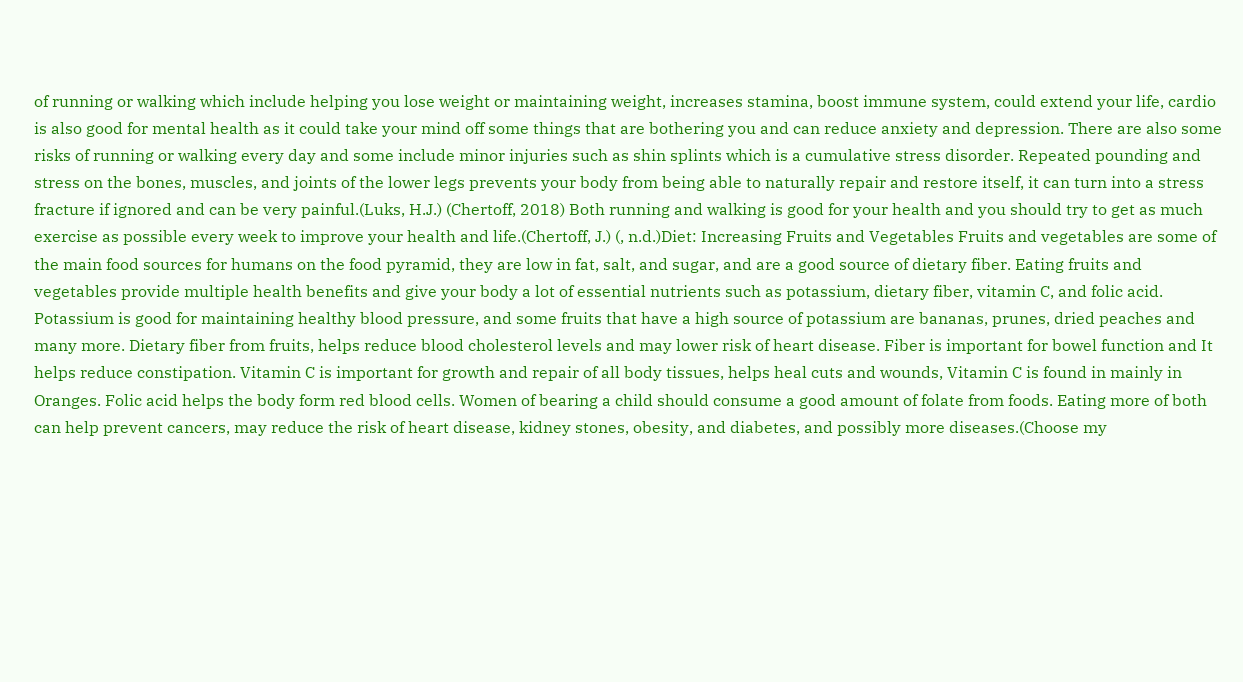of running or walking which include helping you lose weight or maintaining weight, increases stamina, boost immune system, could extend your life, cardio is also good for mental health as it could take your mind off some things that are bothering you and can reduce anxiety and depression. There are also some risks of running or walking every day and some include minor injuries such as shin splints which is a cumulative stress disorder. Repeated pounding and stress on the bones, muscles, and joints of the lower legs prevents your body from being able to naturally repair and restore itself, it can turn into a stress fracture if ignored and can be very painful.(Luks, H.J.) (Chertoff, 2018) Both running and walking is good for your health and you should try to get as much exercise as possible every week to improve your health and life.(Chertoff, J.) (, n.d.)Diet: Increasing Fruits and Vegetables Fruits and vegetables are some of the main food sources for humans on the food pyramid, they are low in fat, salt, and sugar, and are a good source of dietary fiber. Eating fruits and vegetables provide multiple health benefits and give your body a lot of essential nutrients such as potassium, dietary fiber, vitamin C, and folic acid. Potassium is good for maintaining healthy blood pressure, and some fruits that have a high source of potassium are bananas, prunes, dried peaches and many more. Dietary fiber from fruits, helps reduce blood cholesterol levels and may lower risk of heart disease. Fiber is important for bowel function and It helps reduce constipation. Vitamin C is important for growth and repair of all body tissues, helps heal cuts and wounds, Vitamin C is found in mainly in Oranges. Folic acid helps the body form red blood cells. Women of bearing a child should consume a good amount of folate from foods. Eating more of both can help prevent cancers, may reduce the risk of heart disease, kidney stones, obesity, and diabetes, and possibly more diseases.(Choose my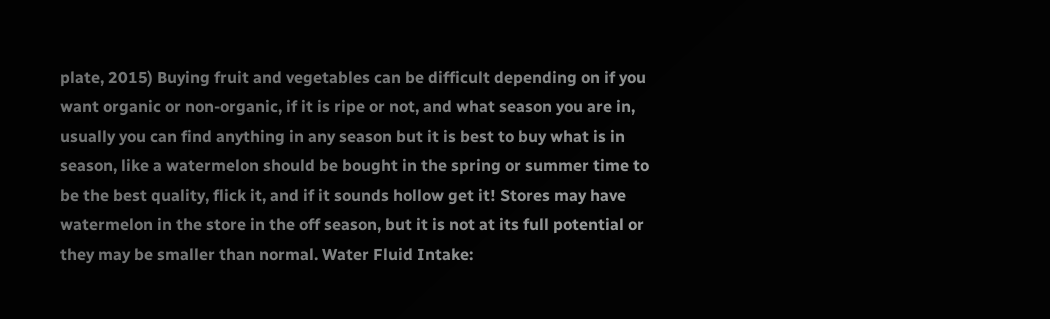plate, 2015) Buying fruit and vegetables can be difficult depending on if you want organic or non-organic, if it is ripe or not, and what season you are in, usually you can find anything in any season but it is best to buy what is in season, like a watermelon should be bought in the spring or summer time to be the best quality, flick it, and if it sounds hollow get it! Stores may have watermelon in the store in the off season, but it is not at its full potential or they may be smaller than normal. Water Fluid Intake: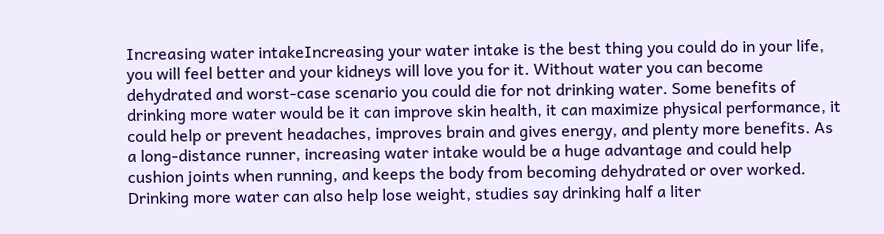Increasing water intakeIncreasing your water intake is the best thing you could do in your life, you will feel better and your kidneys will love you for it. Without water you can become dehydrated and worst-case scenario you could die for not drinking water. Some benefits of drinking more water would be it can improve skin health, it can maximize physical performance, it could help or prevent headaches, improves brain and gives energy, and plenty more benefits. As a long-distance runner, increasing water intake would be a huge advantage and could help cushion joints when running, and keeps the body from becoming dehydrated or over worked. Drinking more water can also help lose weight, studies say drinking half a liter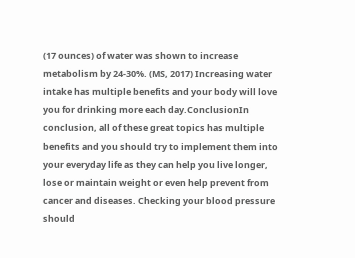(17 ounces) of water was shown to increase metabolism by 24-30%. (MS, 2017) Increasing water intake has multiple benefits and your body will love you for drinking more each day.ConclusionIn conclusion, all of these great topics has multiple benefits and you should try to implement them into your everyday life as they can help you live longer, lose or maintain weight or even help prevent from cancer and diseases. Checking your blood pressure should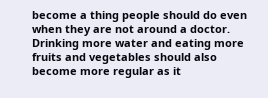become a thing people should do even when they are not around a doctor. Drinking more water and eating more fruits and vegetables should also become more regular as it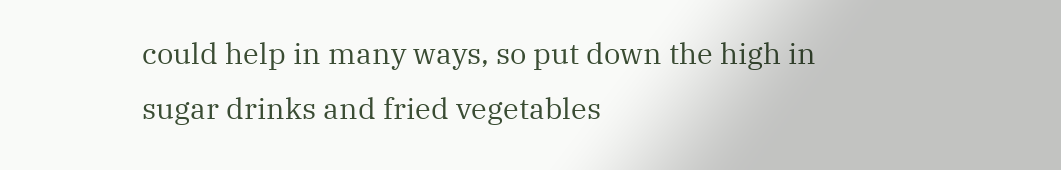could help in many ways, so put down the high in sugar drinks and fried vegetables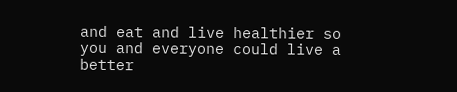and eat and live healthier so you and everyone could live a better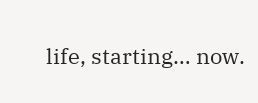life, starting… now.